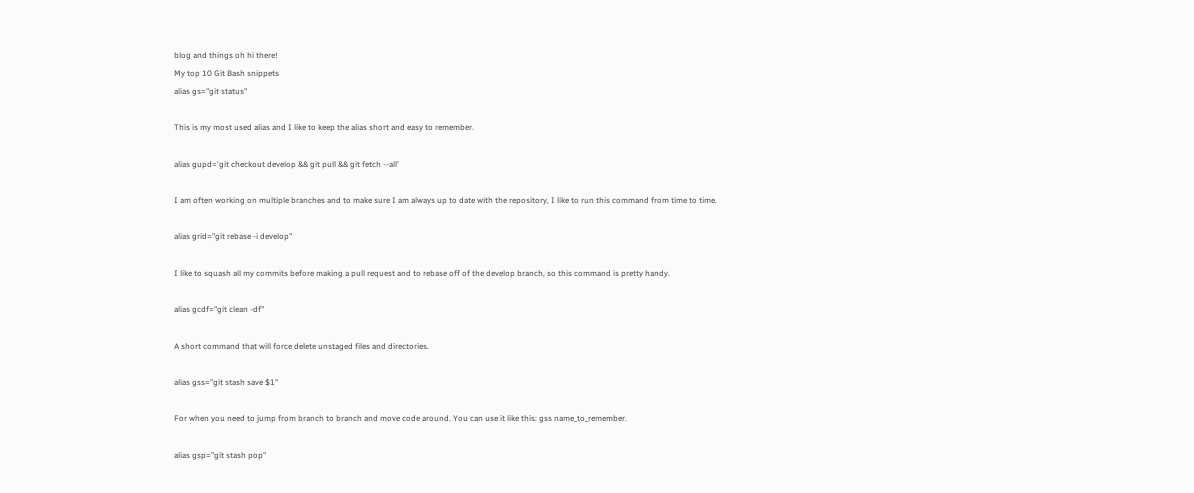blog and things oh hi there!
My top 10 Git Bash snippets
alias gs="git status"

This is my most used alias and I like to keep the alias short and easy to remember.

alias gupd='git checkout develop && git pull && git fetch --all'

I am often working on multiple branches and to make sure I am always up to date with the repository, I like to run this command from time to time.

alias grid="git rebase -i develop"

I like to squash all my commits before making a pull request and to rebase off of the develop branch, so this command is pretty handy.

alias gcdf="git clean -df"

A short command that will force delete unstaged files and directories.

alias gss="git stash save $1"

For when you need to jump from branch to branch and move code around. You can use it like this: gss name_to_remember.

alias gsp="git stash pop"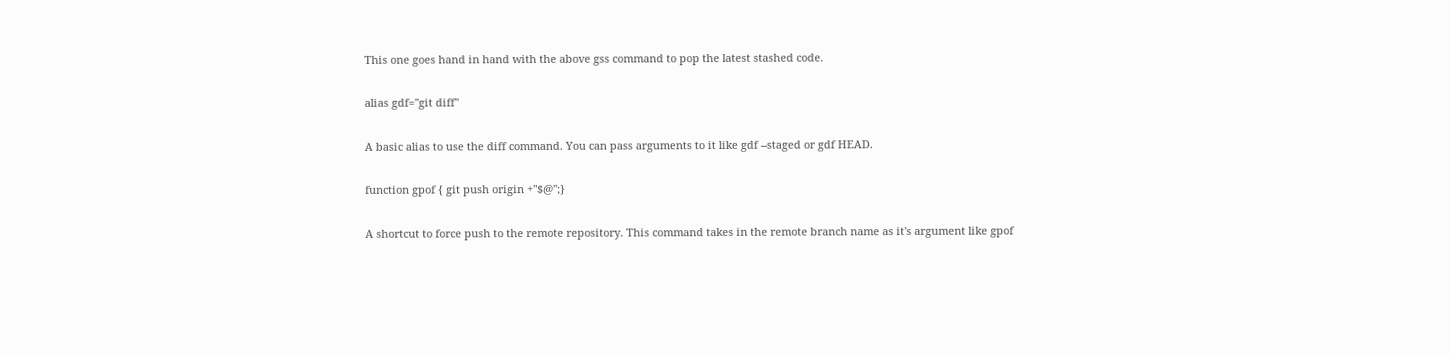This one goes hand in hand with the above gss command to pop the latest stashed code.

alias gdf="git diff"

A basic alias to use the diff command. You can pass arguments to it like gdf --staged or gdf HEAD.

function gpof { git push origin +"$@";}

A shortcut to force push to the remote repository. This command takes in the remote branch name as it's argument like gpof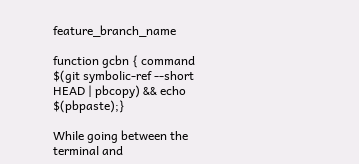feature_branch_name

function gcbn { command $(git symbolic-ref --short HEAD | pbcopy) && echo $(pbpaste);}

While going between the terminal and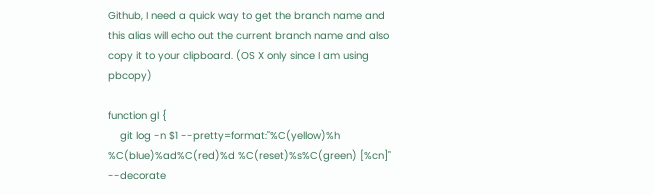Github, I need a quick way to get the branch name and this alias will echo out the current branch name and also copy it to your clipboard. (OS X only since I am using pbcopy)

function gl {
    git log -n $1 --pretty=format:"%C(yellow)%h %C(blue)%ad%C(red)%d %C(reset)%s%C(green) [%cn]" --decorate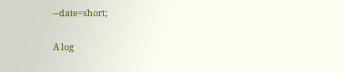--date=short;

A log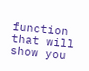function that will show you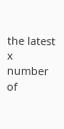the latest x number of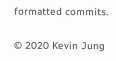formatted commits.

© 2020 Kevin Jung